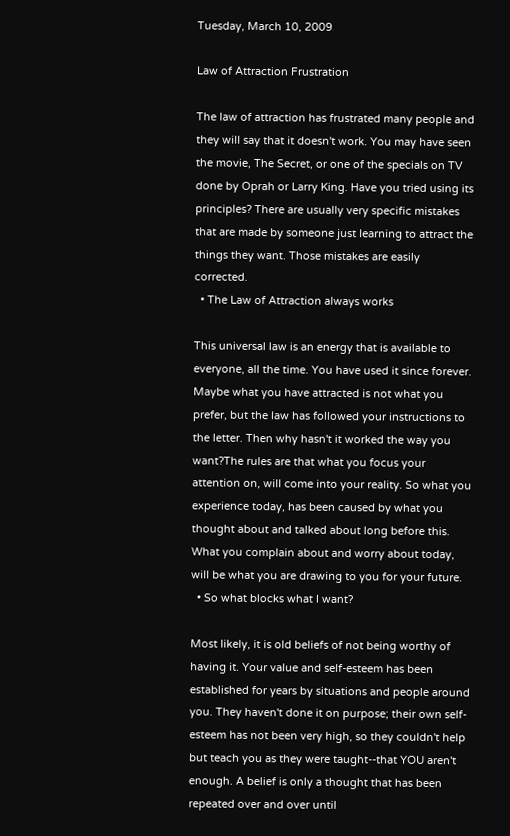Tuesday, March 10, 2009

Law of Attraction Frustration

The law of attraction has frustrated many people and they will say that it doesn't work. You may have seen the movie, The Secret, or one of the specials on TV done by Oprah or Larry King. Have you tried using its principles? There are usually very specific mistakes that are made by someone just learning to attract the things they want. Those mistakes are easily corrected.
  • The Law of Attraction always works

This universal law is an energy that is available to everyone, all the time. You have used it since forever. Maybe what you have attracted is not what you prefer, but the law has followed your instructions to the letter. Then why hasn't it worked the way you want?The rules are that what you focus your attention on, will come into your reality. So what you experience today, has been caused by what you thought about and talked about long before this. What you complain about and worry about today, will be what you are drawing to you for your future.
  • So what blocks what I want?

Most likely, it is old beliefs of not being worthy of having it. Your value and self-esteem has been established for years by situations and people around you. They haven't done it on purpose; their own self-esteem has not been very high, so they couldn't help but teach you as they were taught--that YOU aren't enough. A belief is only a thought that has been repeated over and over until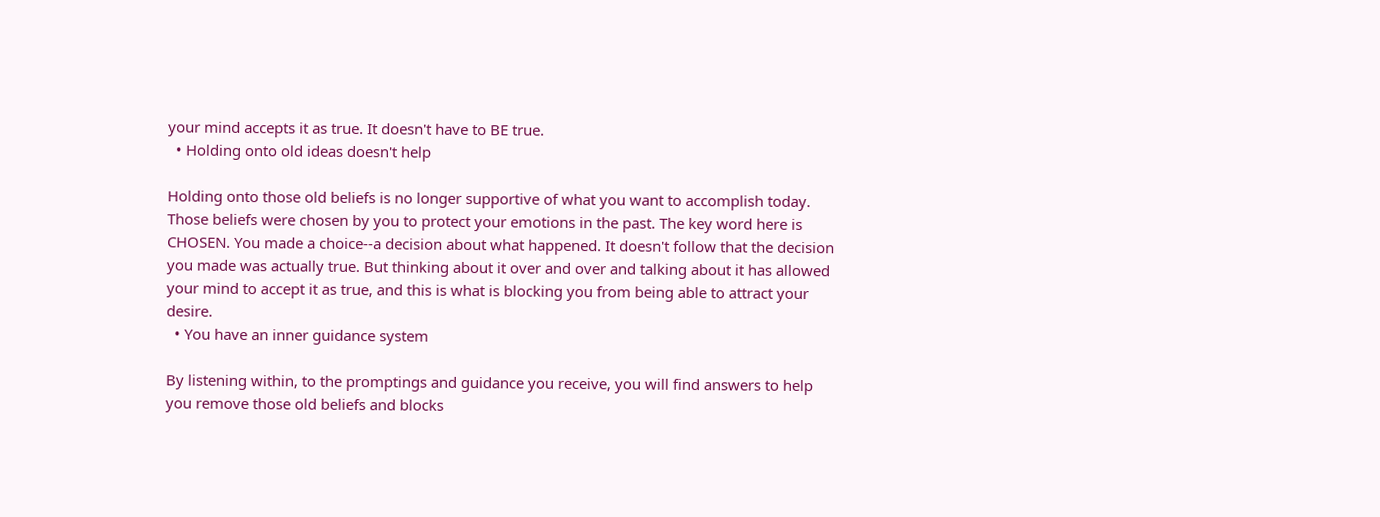your mind accepts it as true. It doesn't have to BE true.
  • Holding onto old ideas doesn't help

Holding onto those old beliefs is no longer supportive of what you want to accomplish today. Those beliefs were chosen by you to protect your emotions in the past. The key word here is CHOSEN. You made a choice--a decision about what happened. It doesn't follow that the decision you made was actually true. But thinking about it over and over and talking about it has allowed your mind to accept it as true, and this is what is blocking you from being able to attract your desire.
  • You have an inner guidance system

By listening within, to the promptings and guidance you receive, you will find answers to help you remove those old beliefs and blocks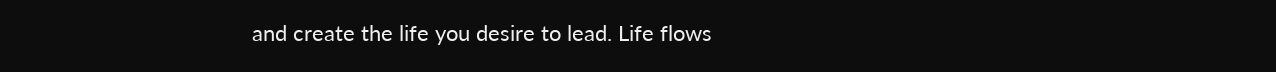and create the life you desire to lead. Life flows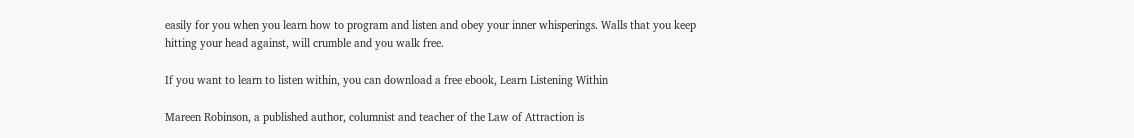easily for you when you learn how to program and listen and obey your inner whisperings. Walls that you keep hitting your head against, will crumble and you walk free.

If you want to learn to listen within, you can download a free ebook, Learn Listening Within

Mareen Robinson, a published author, columnist and teacher of the Law of Attraction is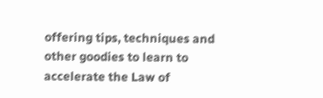offering tips, techniques and other goodies to learn to accelerate the Law of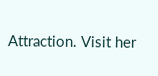Attraction. Visit her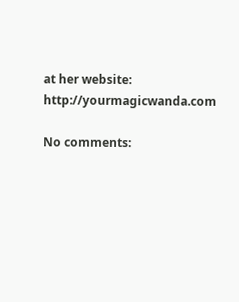at her website: http://yourmagicwanda.com

No comments: